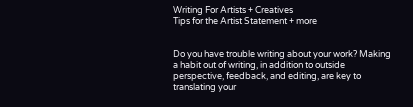Writing For Artists + Creatives
Tips for the Artist Statement + more


Do you have trouble writing about your work? Making a habit out of writing, in addition to outside perspective, feedback, and editing, are key to translating your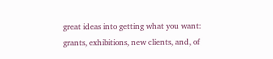great ideas into getting what you want: grants, exhibitions, new clients, and, of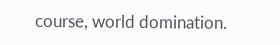course, world domination.